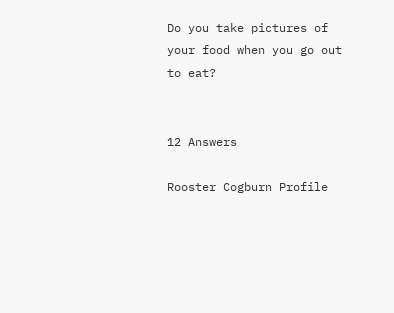Do you take pictures of your food when you go out to eat?


12 Answers

Rooster Cogburn Profile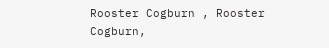Rooster Cogburn , Rooster Cogburn,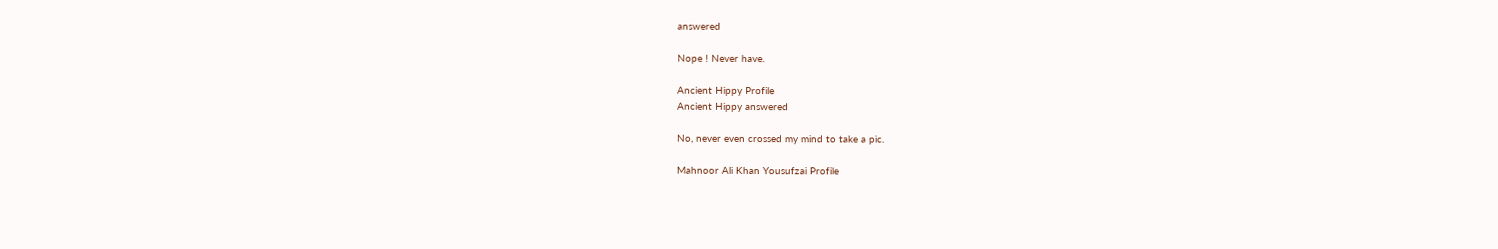answered

Nope ! Never have.

Ancient Hippy Profile
Ancient Hippy answered

No, never even crossed my mind to take a pic.

Mahnoor Ali Khan Yousufzai Profile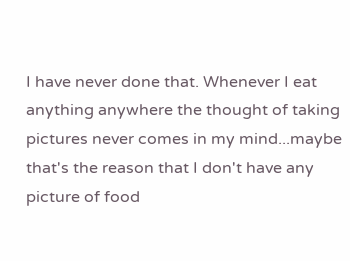I have never done that. Whenever I eat anything anywhere the thought of taking pictures never comes in my mind...maybe that's the reason that I don't have any picture of food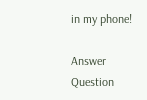in my phone!

Answer Question